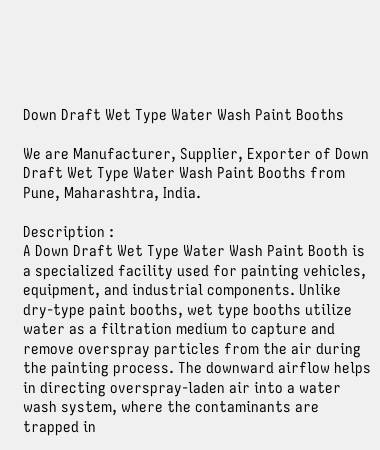Down Draft Wet Type Water Wash Paint Booths

We are Manufacturer, Supplier, Exporter of Down Draft Wet Type Water Wash Paint Booths from Pune, Maharashtra, India.

Description :
A Down Draft Wet Type Water Wash Paint Booth is a specialized facility used for painting vehicles, equipment, and industrial components. Unlike dry-type paint booths, wet type booths utilize water as a filtration medium to capture and remove overspray particles from the air during the painting process. The downward airflow helps in directing overspray-laden air into a water wash system, where the contaminants are trapped in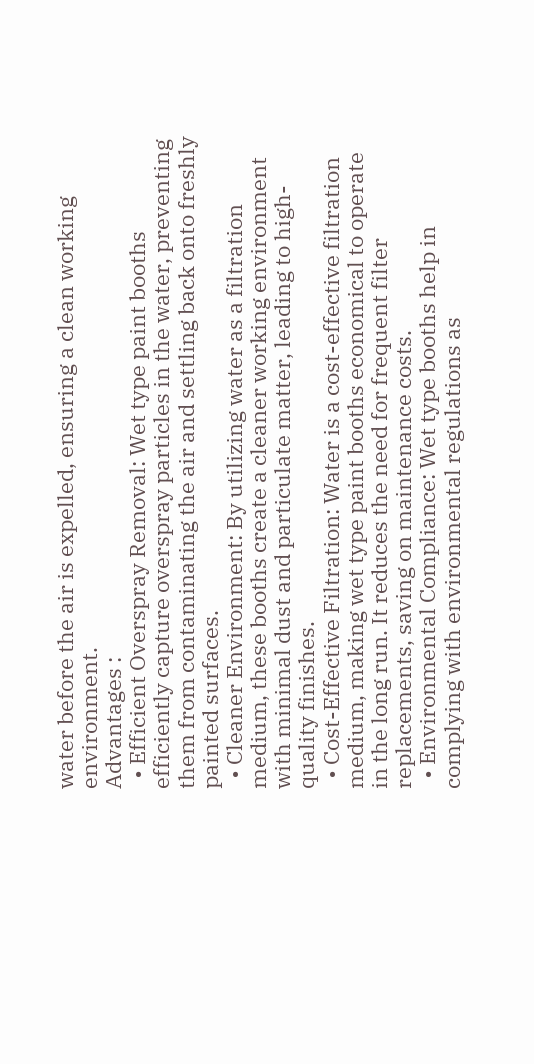water before the air is expelled, ensuring a clean working environment.
Advantages :
  • Efficient Overspray Removal: Wet type paint booths efficiently capture overspray particles in the water, preventing them from contaminating the air and settling back onto freshly painted surfaces.
  • Cleaner Environment: By utilizing water as a filtration medium, these booths create a cleaner working environment with minimal dust and particulate matter, leading to high-quality finishes.
  • Cost-Effective Filtration: Water is a cost-effective filtration medium, making wet type paint booths economical to operate in the long run. It reduces the need for frequent filter replacements, saving on maintenance costs.
  • Environmental Compliance: Wet type booths help in complying with environmental regulations as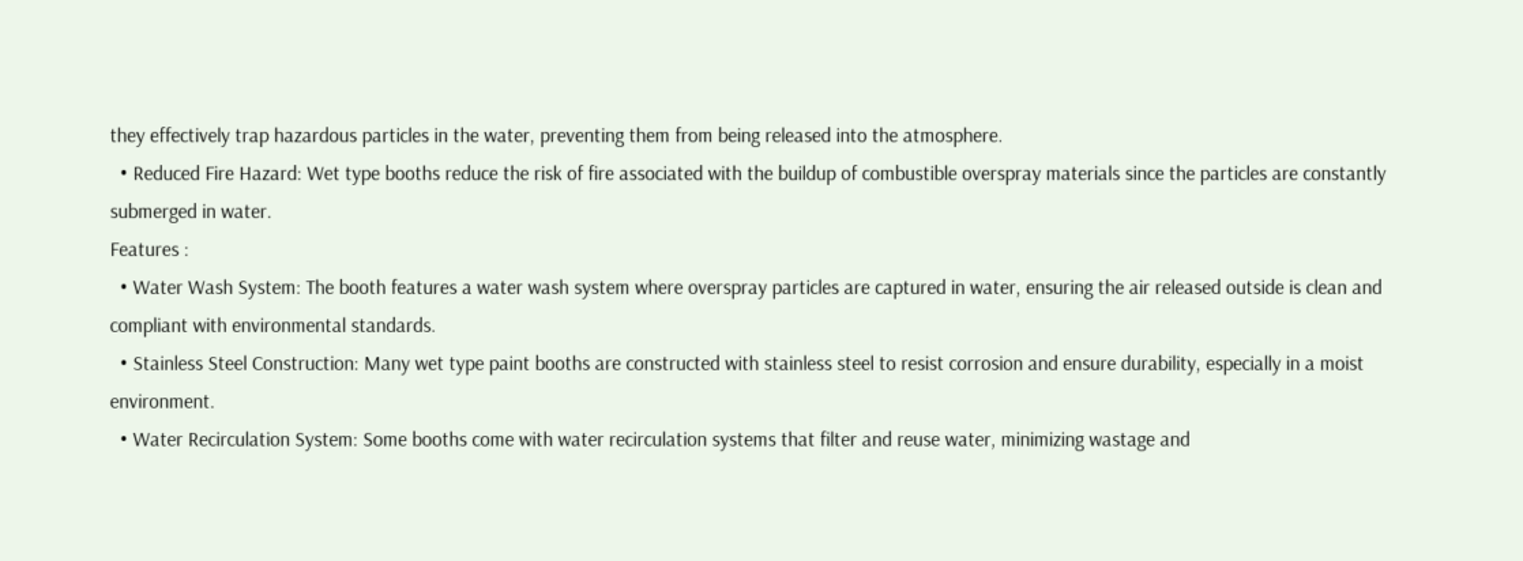they effectively trap hazardous particles in the water, preventing them from being released into the atmosphere.
  • Reduced Fire Hazard: Wet type booths reduce the risk of fire associated with the buildup of combustible overspray materials since the particles are constantly submerged in water.
Features :
  • Water Wash System: The booth features a water wash system where overspray particles are captured in water, ensuring the air released outside is clean and compliant with environmental standards.
  • Stainless Steel Construction: Many wet type paint booths are constructed with stainless steel to resist corrosion and ensure durability, especially in a moist environment.
  • Water Recirculation System: Some booths come with water recirculation systems that filter and reuse water, minimizing wastage and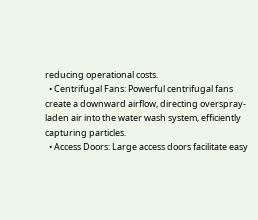reducing operational costs.
  • Centrifugal Fans: Powerful centrifugal fans create a downward airflow, directing overspray-laden air into the water wash system, efficiently capturing particles.
  • Access Doors: Large access doors facilitate easy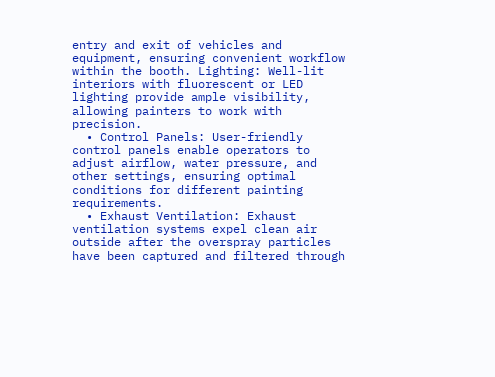entry and exit of vehicles and equipment, ensuring convenient workflow within the booth. Lighting: Well-lit interiors with fluorescent or LED lighting provide ample visibility, allowing painters to work with precision.
  • Control Panels: User-friendly control panels enable operators to adjust airflow, water pressure, and other settings, ensuring optimal conditions for different painting requirements.
  • Exhaust Ventilation: Exhaust ventilation systems expel clean air outside after the overspray particles have been captured and filtered through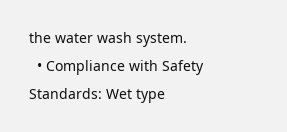the water wash system.
  • Compliance with Safety Standards: Wet type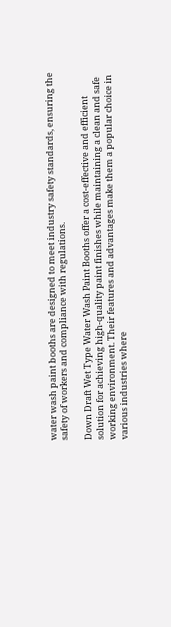water wash paint booths are designed to meet industry safety standards, ensuring the safety of workers and compliance with regulations.

Down Draft Wet Type Water Wash Paint Booths offer a cost-effective and efficient solution for achieving high-quality paint finishes while maintaining a clean and safe working environment. Their features and advantages make them a popular choice in various industries where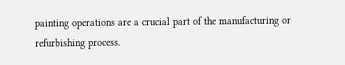painting operations are a crucial part of the manufacturing or refurbishing process.